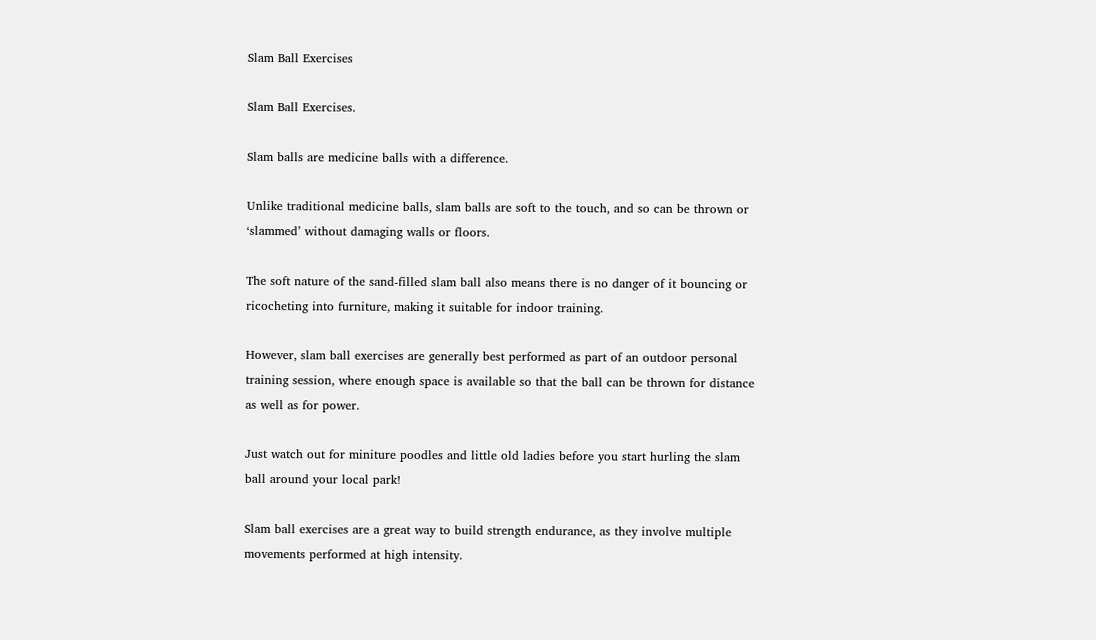Slam Ball Exercises

Slam Ball Exercises.

Slam balls are medicine balls with a difference.

Unlike traditional medicine balls, slam balls are soft to the touch, and so can be thrown or ‘slammed’ without damaging walls or floors.

The soft nature of the sand-filled slam ball also means there is no danger of it bouncing or ricocheting into furniture, making it suitable for indoor training.

However, slam ball exercises are generally best performed as part of an outdoor personal training session, where enough space is available so that the ball can be thrown for distance as well as for power.

Just watch out for miniture poodles and little old ladies before you start hurling the slam ball around your local park!

Slam ball exercises are a great way to build strength endurance, as they involve multiple movements performed at high intensity.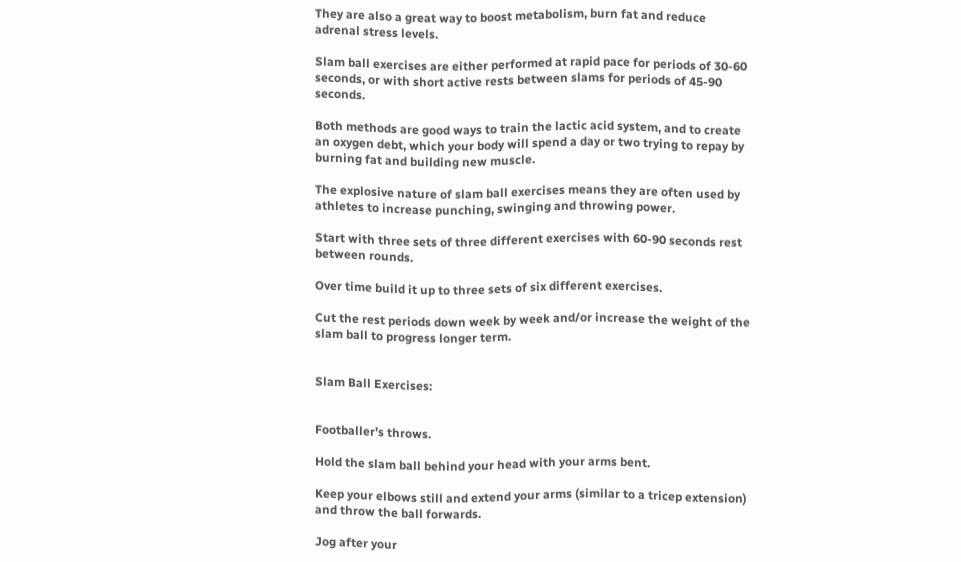They are also a great way to boost metabolism, burn fat and reduce adrenal stress levels.

Slam ball exercises are either performed at rapid pace for periods of 30-60 seconds, or with short active rests between slams for periods of 45-90 seconds.

Both methods are good ways to train the lactic acid system, and to create an oxygen debt, which your body will spend a day or two trying to repay by burning fat and building new muscle.

The explosive nature of slam ball exercises means they are often used by athletes to increase punching, swinging and throwing power.

Start with three sets of three different exercises with 60-90 seconds rest between rounds.

Over time build it up to three sets of six different exercises.

Cut the rest periods down week by week and/or increase the weight of the slam ball to progress longer term.


Slam Ball Exercises:


Footballer’s throws.

Hold the slam ball behind your head with your arms bent.

Keep your elbows still and extend your arms (similar to a tricep extension) and throw the ball forwards.

Jog after your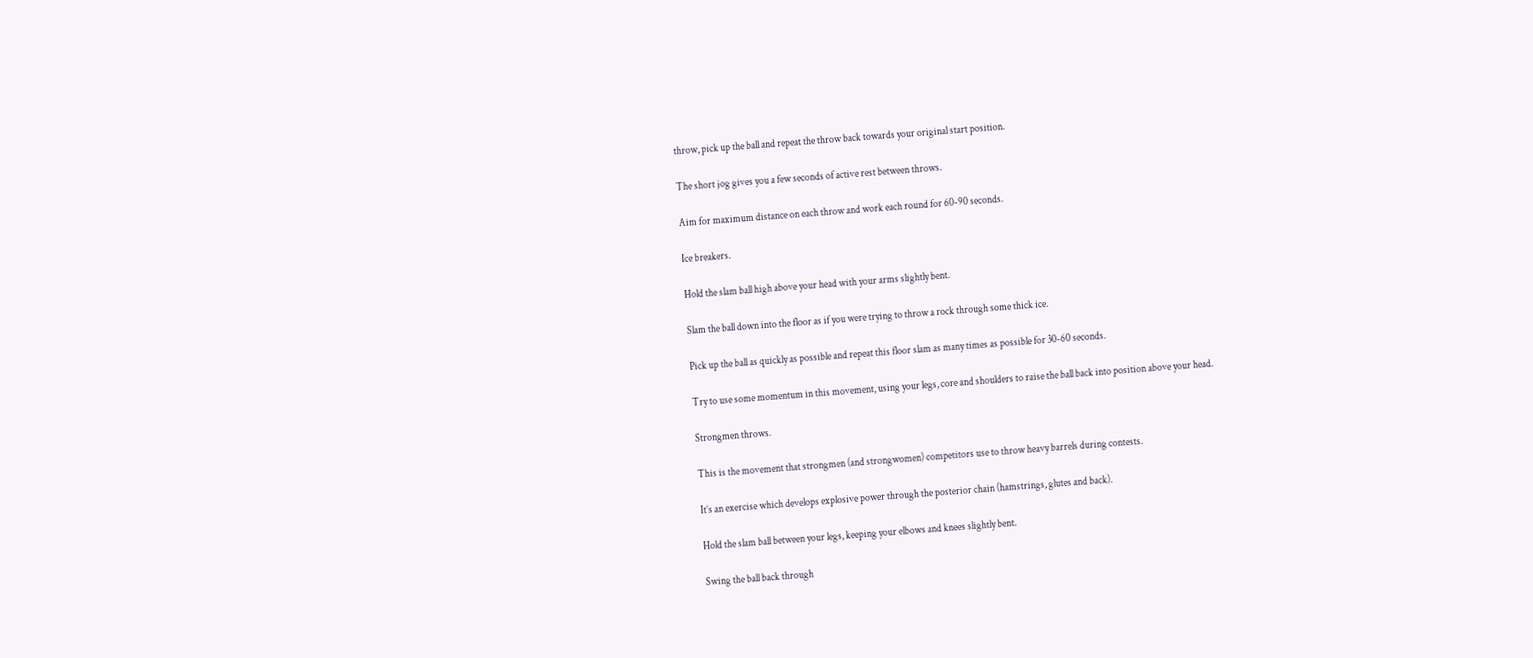throw, pick up the ball and repeat the throw back towards your original start position.

The short jog gives you a few seconds of active rest between throws.

Aim for maximum distance on each throw and work each round for 60-90 seconds.

Ice breakers.

Hold the slam ball high above your head with your arms slightly bent.

Slam the ball down into the floor as if you were trying to throw a rock through some thick ice.

Pick up the ball as quickly as possible and repeat this floor slam as many times as possible for 30-60 seconds.

Try to use some momentum in this movement, using your legs, core and shoulders to raise the ball back into position above your head.

Strongmen throws.

This is the movement that strongmen (and strongwomen) competitors use to throw heavy barrels during contests.

It’s an exercise which develops explosive power through the posterior chain (hamstrings, glutes and back).

Hold the slam ball between your legs, keeping your elbows and knees slightly bent.

Swing the ball back through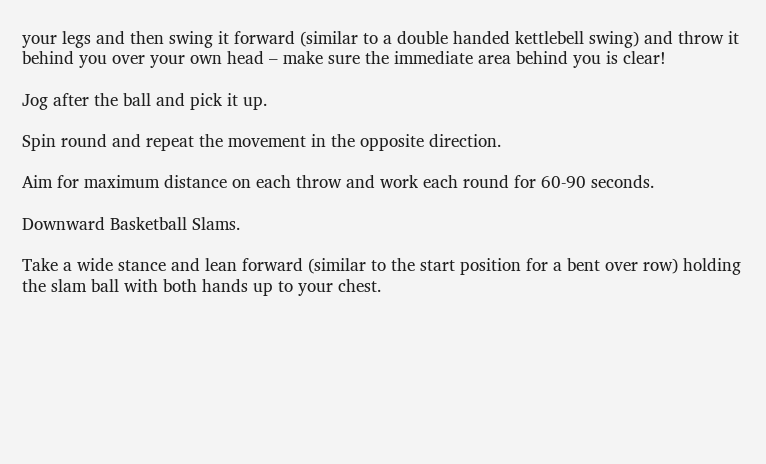your legs and then swing it forward (similar to a double handed kettlebell swing) and throw it behind you over your own head – make sure the immediate area behind you is clear!

Jog after the ball and pick it up.

Spin round and repeat the movement in the opposite direction.

Aim for maximum distance on each throw and work each round for 60-90 seconds.

Downward Basketball Slams.

Take a wide stance and lean forward (similar to the start position for a bent over row) holding the slam ball with both hands up to your chest.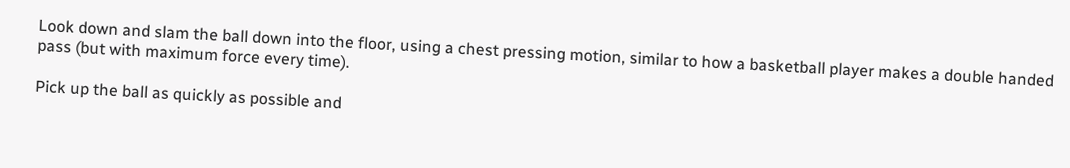Look down and slam the ball down into the floor, using a chest pressing motion, similar to how a basketball player makes a double handed pass (but with maximum force every time).

Pick up the ball as quickly as possible and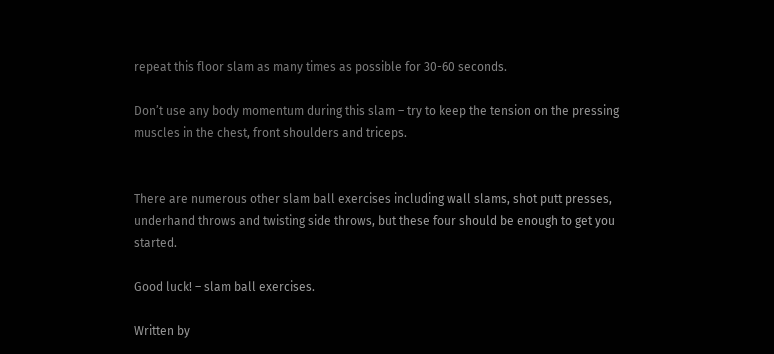repeat this floor slam as many times as possible for 30-60 seconds.

Don’t use any body momentum during this slam – try to keep the tension on the pressing muscles in the chest, front shoulders and triceps.


There are numerous other slam ball exercises including wall slams, shot putt presses, underhand throws and twisting side throws, but these four should be enough to get you started.

Good luck! – slam ball exercises.

Written by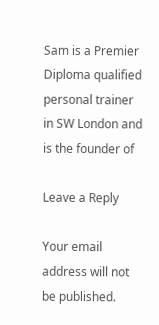Sam is a Premier Diploma qualified personal trainer in SW London and is the founder of

Leave a Reply

Your email address will not be published.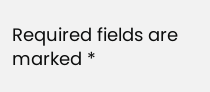Required fields are marked *